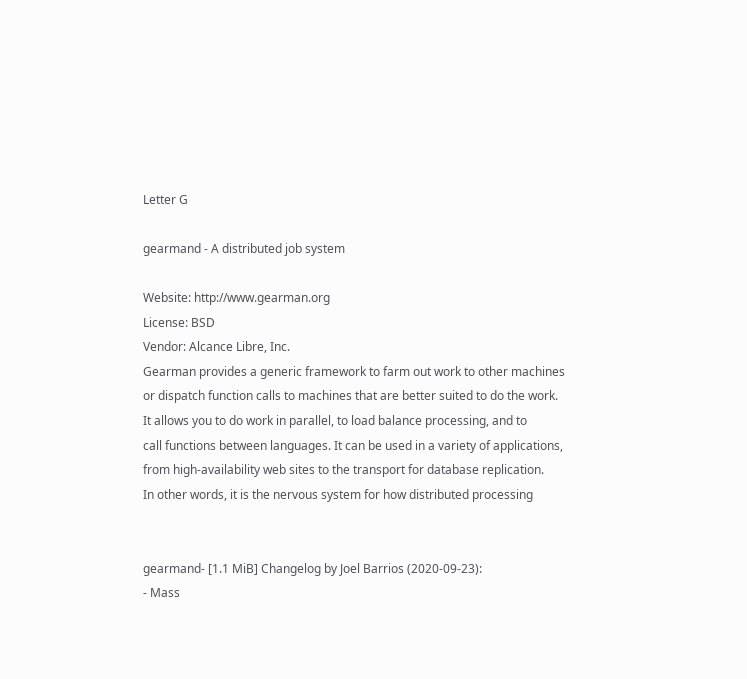Letter G

gearmand - A distributed job system

Website: http://www.gearman.org
License: BSD
Vendor: Alcance Libre, Inc.
Gearman provides a generic framework to farm out work to other machines
or dispatch function calls to machines that are better suited to do the work.
It allows you to do work in parallel, to load balance processing, and to
call functions between languages. It can be used in a variety of applications,
from high-availability web sites to the transport for database replication.
In other words, it is the nervous system for how distributed processing


gearmand- [1.1 MiB] Changelog by Joel Barrios (2020-09-23):
- Mass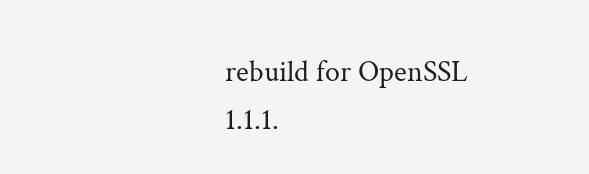rebuild for OpenSSL 1.1.1.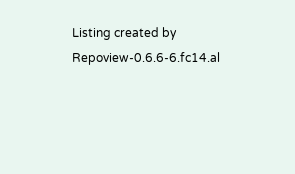Listing created by Repoview-0.6.6-6.fc14.al